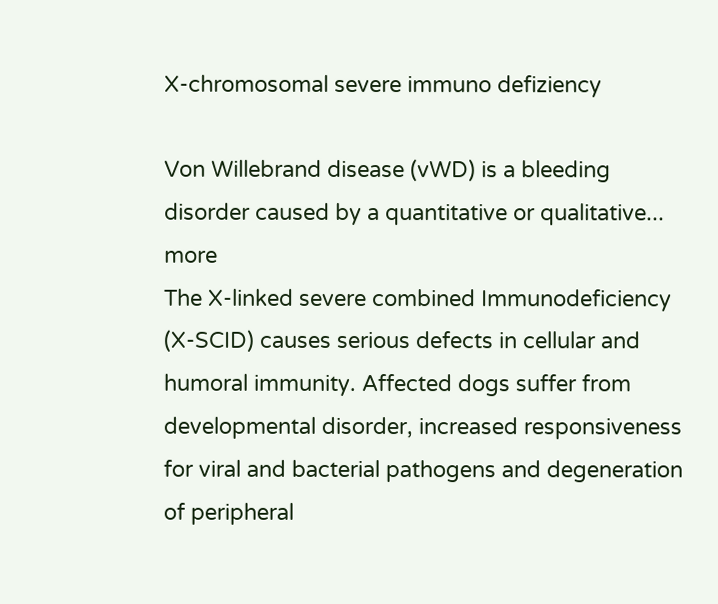X-chromosomal severe immuno defiziency

Von Willebrand disease (vWD) is a bleeding disorder caused by a quantitative or qualitative... more
The X-linked severe combined Immunodeficiency (X-SCID) causes serious defects in cellular and humoral immunity. Affected dogs suffer from developmental disorder, increased responsiveness for viral and bacterial pathogens and degeneration of peripheral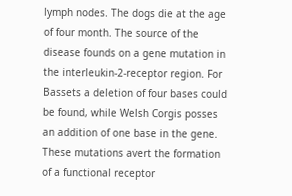lymph nodes. The dogs die at the age of four month. The source of the disease founds on a gene mutation in the interleukin-2-receptor region. For Bassets a deletion of four bases could be found, while Welsh Corgis posses an addition of one base in the gene. These mutations avert the formation of a functional receptor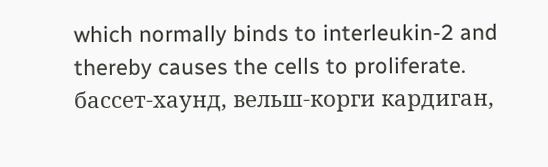which normally binds to interleukin-2 and thereby causes the cells to proliferate.
бассет-хаунд, вельш-корги кардиган,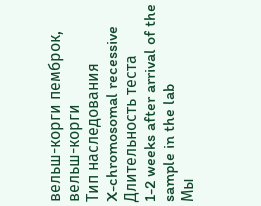вельш-корги пемброк, вельш-корги
Тип наследования
X-chromosomal recessive
Длительность теста
1-2 weeks after arrival of the sample in the lab
Мы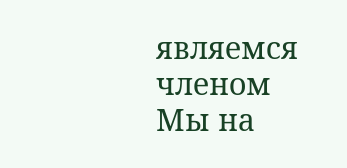являемся членом
Мы на